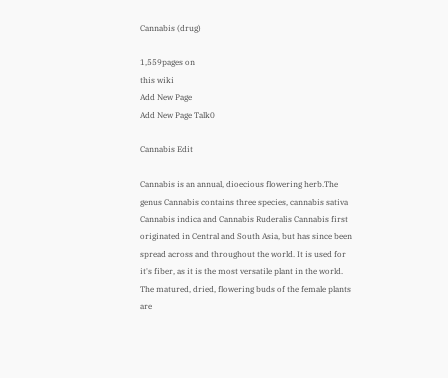Cannabis (drug)

1,559pages on
this wiki
Add New Page
Add New Page Talk0

Cannabis Edit

Cannabis is an annual, dioecious flowering herb.The genus Cannabis contains three species, cannabis sativa Cannabis indica and Cannabis Ruderalis Cannabis first originated in Central and South Asia, but has since been spread across and throughout the world. It is used for it's fiber, as it is the most versatile plant in the world. The matured, dried, flowering buds of the female plants are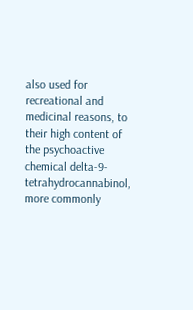also used for recreational and medicinal reasons, to their high content of the psychoactive chemical delta-9-tetrahydrocannabinol, more commonly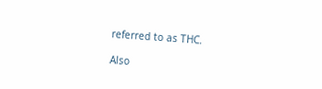referred to as THC.

Also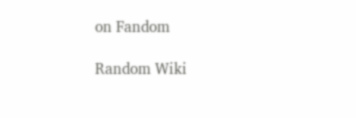on Fandom

Random Wiki